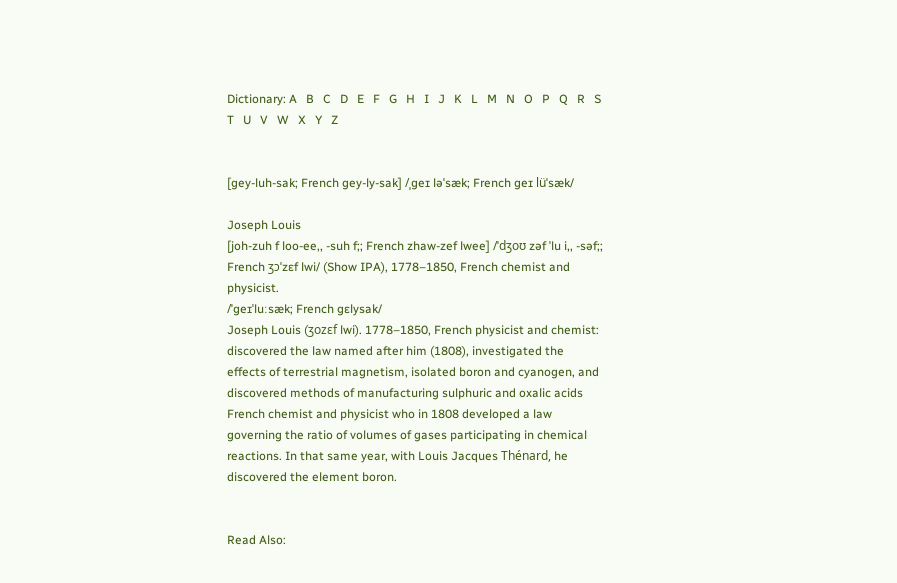Dictionary: A   B   C   D   E   F   G   H   I   J   K   L   M   N   O   P   Q   R   S   T   U   V   W   X   Y   Z


[gey-luh-sak; French gey-ly-sak] /ˌgeɪ ləˈsæk; French geɪ lüˈsæk/

Joseph Louis
[joh-zuh f loo-ee,, -suh f;; French zhaw-zef lwee] /ˈdʒoʊ zəf ˈlu i,, -səf;; French ʒɔˈzɛf lwi/ (Show IPA), 1778–1850, French chemist and physicist.
/ˈɡeɪˈluːsæk; French ɡɛlysak/
Joseph Louis (ʒozɛf lwi). 1778–1850, French physicist and chemist: discovered the law named after him (1808), investigated the effects of terrestrial magnetism, isolated boron and cyanogen, and discovered methods of manufacturing sulphuric and oxalic acids
French chemist and physicist who in 1808 developed a law governing the ratio of volumes of gases participating in chemical reactions. In that same year, with Louis Jacques Thénard, he discovered the element boron.


Read Also: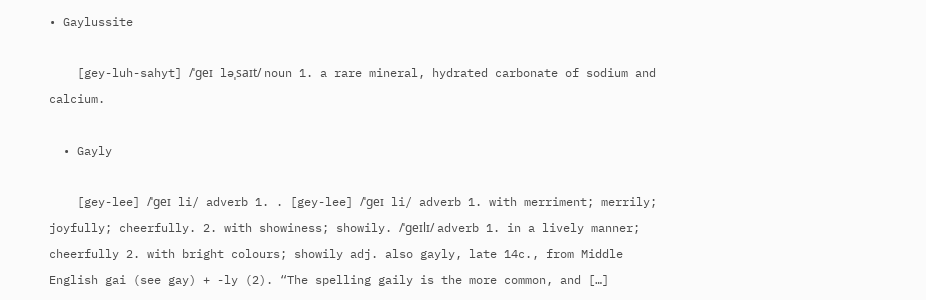• Gaylussite

    [gey-luh-sahyt] /ˈgeɪ ləˌsaɪt/ noun 1. a rare mineral, hydrated carbonate of sodium and calcium.

  • Gayly

    [gey-lee] /ˈgeɪ li/ adverb 1. . [gey-lee] /ˈgeɪ li/ adverb 1. with merriment; merrily; joyfully; cheerfully. 2. with showiness; showily. /ˈɡeɪlɪ/ adverb 1. in a lively manner; cheerfully 2. with bright colours; showily adj. also gayly, late 14c., from Middle English gai (see gay) + -ly (2). “The spelling gaily is the more common, and […]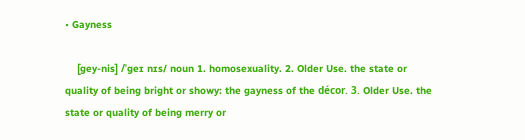• Gayness

    [gey-nis] /ˈgeɪ nɪs/ noun 1. homosexuality. 2. Older Use. the state or quality of being bright or showy: the gayness of the décor. 3. Older Use. the state or quality of being merry or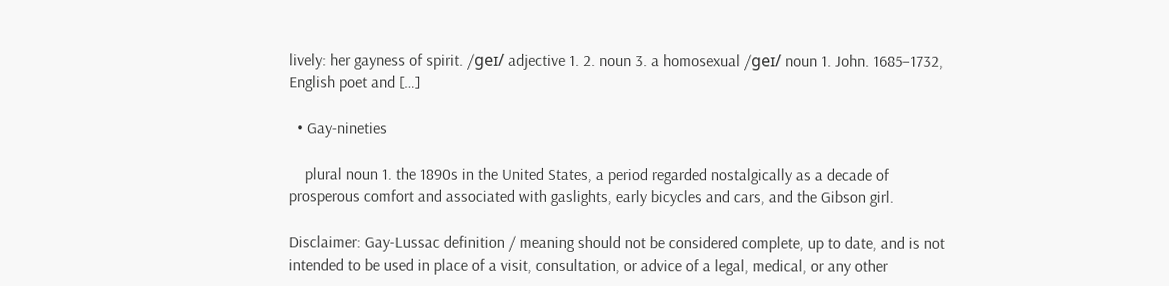lively: her gayness of spirit. /ɡeɪ/ adjective 1. 2. noun 3. a homosexual /ɡeɪ/ noun 1. John. 1685–1732, English poet and […]

  • Gay-nineties

    plural noun 1. the 1890s in the United States, a period regarded nostalgically as a decade of prosperous comfort and associated with gaslights, early bicycles and cars, and the Gibson girl.

Disclaimer: Gay-Lussac definition / meaning should not be considered complete, up to date, and is not intended to be used in place of a visit, consultation, or advice of a legal, medical, or any other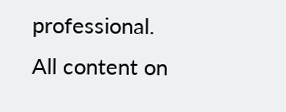professional. All content on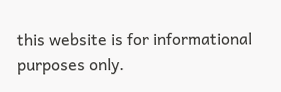this website is for informational purposes only.